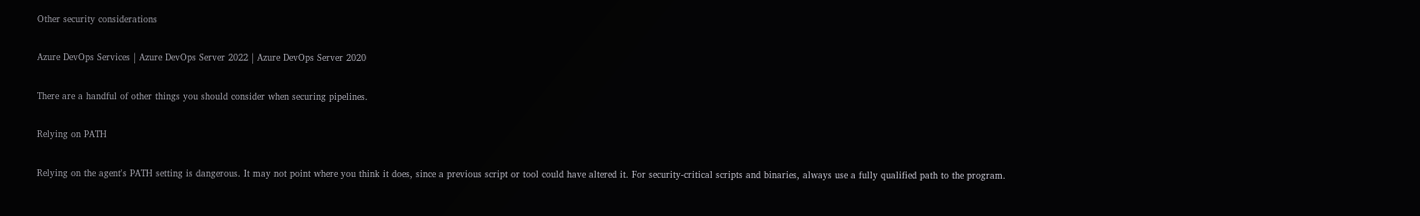Other security considerations

Azure DevOps Services | Azure DevOps Server 2022 | Azure DevOps Server 2020

There are a handful of other things you should consider when securing pipelines.

Relying on PATH

Relying on the agent's PATH setting is dangerous. It may not point where you think it does, since a previous script or tool could have altered it. For security-critical scripts and binaries, always use a fully qualified path to the program.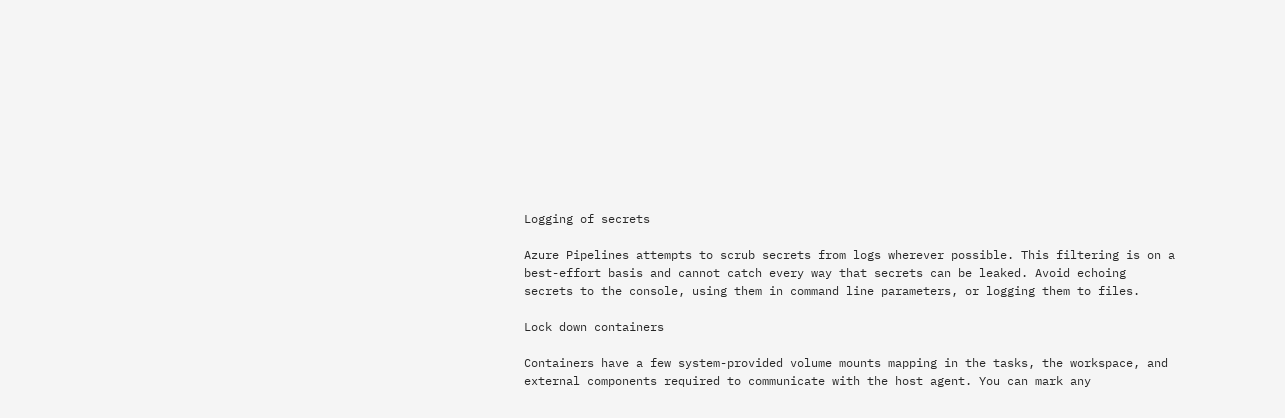Logging of secrets

Azure Pipelines attempts to scrub secrets from logs wherever possible. This filtering is on a best-effort basis and cannot catch every way that secrets can be leaked. Avoid echoing secrets to the console, using them in command line parameters, or logging them to files.

Lock down containers

Containers have a few system-provided volume mounts mapping in the tasks, the workspace, and external components required to communicate with the host agent. You can mark any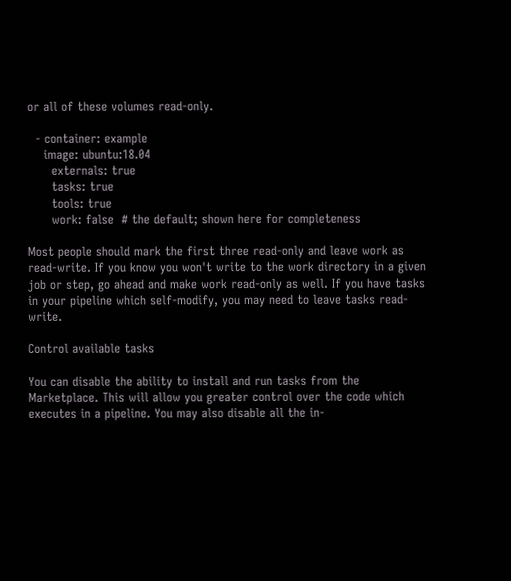or all of these volumes read-only.

  - container: example
    image: ubuntu:18.04
      externals: true
      tasks: true
      tools: true
      work: false  # the default; shown here for completeness

Most people should mark the first three read-only and leave work as read-write. If you know you won't write to the work directory in a given job or step, go ahead and make work read-only as well. If you have tasks in your pipeline which self-modify, you may need to leave tasks read-write.

Control available tasks

You can disable the ability to install and run tasks from the Marketplace. This will allow you greater control over the code which executes in a pipeline. You may also disable all the in-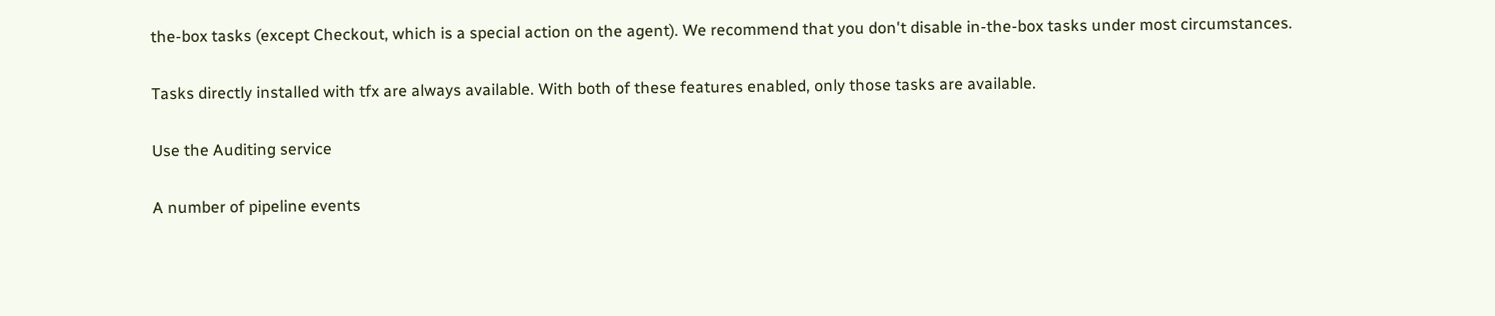the-box tasks (except Checkout, which is a special action on the agent). We recommend that you don't disable in-the-box tasks under most circumstances.

Tasks directly installed with tfx are always available. With both of these features enabled, only those tasks are available.

Use the Auditing service

A number of pipeline events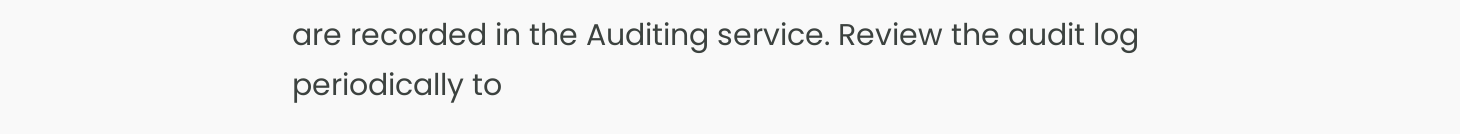are recorded in the Auditing service. Review the audit log periodically to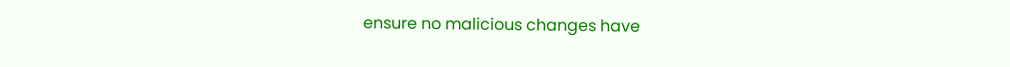ensure no malicious changes have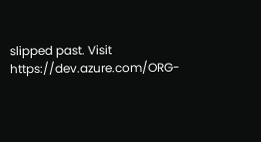slipped past. Visit https://dev.azure.com/ORG-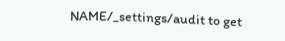NAME/_settings/audit to get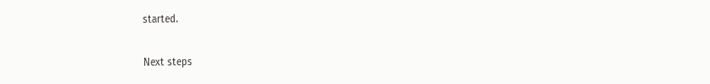started.

Next steps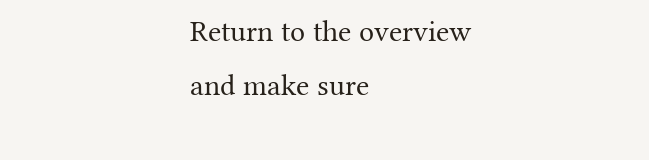Return to the overview and make sure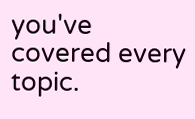you've covered every topic.